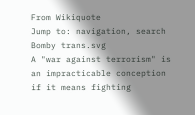From Wikiquote
Jump to: navigation, search
Bomby trans.svg
A "war against terrorism" is an impracticable conception if it means fighting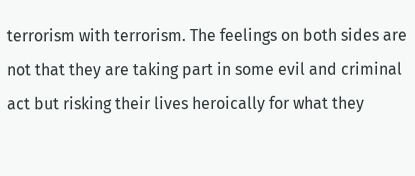terrorism with terrorism. The feelings on both sides are not that they are taking part in some evil and criminal act but risking their lives heroically for what they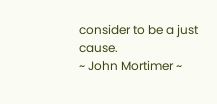consider to be a just cause.
~ John Mortimer ~